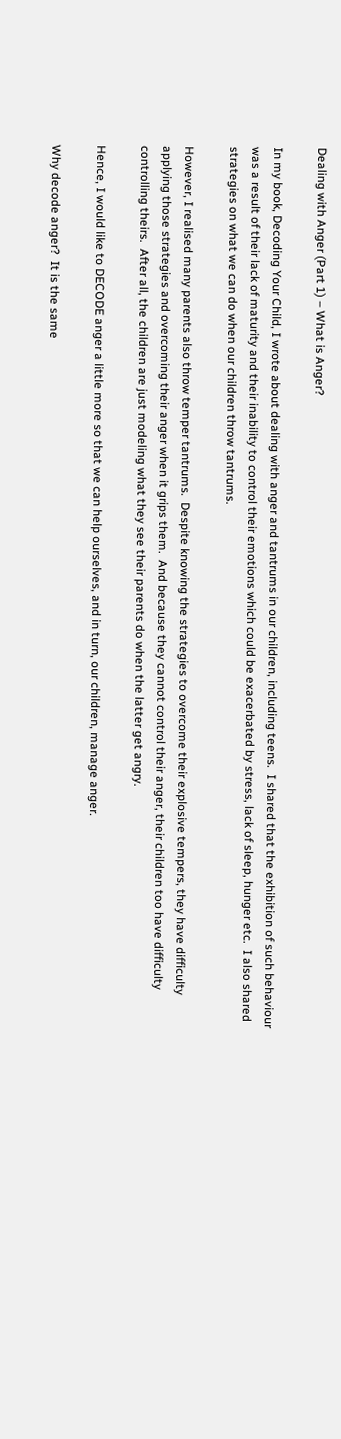Dealing with Anger (Part 1) – What is Anger?

In my book, Decoding Your Child, I wrote about dealing with anger and tantrums in our children, including teens.  I shared that the exhibition of such behaviour was a result of their lack of maturity and their inability to control their emotions which could be exacerbated by stress, lack of sleep, hunger etc.  I also shared strategies on what we can do when our children throw tantrums.

However, I realised many parents also throw temper tantrums.  Despite knowing the strategies to overcome their explosive tempers, they have difficulty applying those strategies and overcoming their anger when it grips them.  And because they cannot control their anger, their children too have difficulty controlling theirs.  After all, the children are just modeling what they see their parents do when the latter get angry.

Hence, I would like to DECODE anger a little more so that we can help ourselves, and in turn, our children, manage anger.

Why decode anger?  It is the same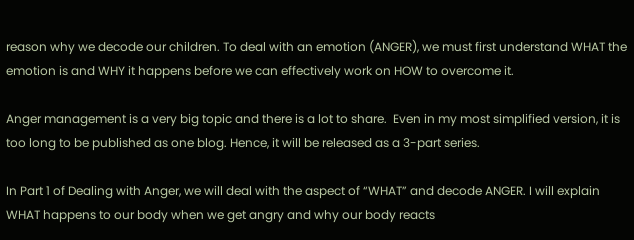reason why we decode our children. To deal with an emotion (ANGER), we must first understand WHAT the emotion is and WHY it happens before we can effectively work on HOW to overcome it.

Anger management is a very big topic and there is a lot to share.  Even in my most simplified version, it is too long to be published as one blog. Hence, it will be released as a 3-part series.

In Part 1 of Dealing with Anger, we will deal with the aspect of “WHAT” and decode ANGER. I will explain WHAT happens to our body when we get angry and why our body reacts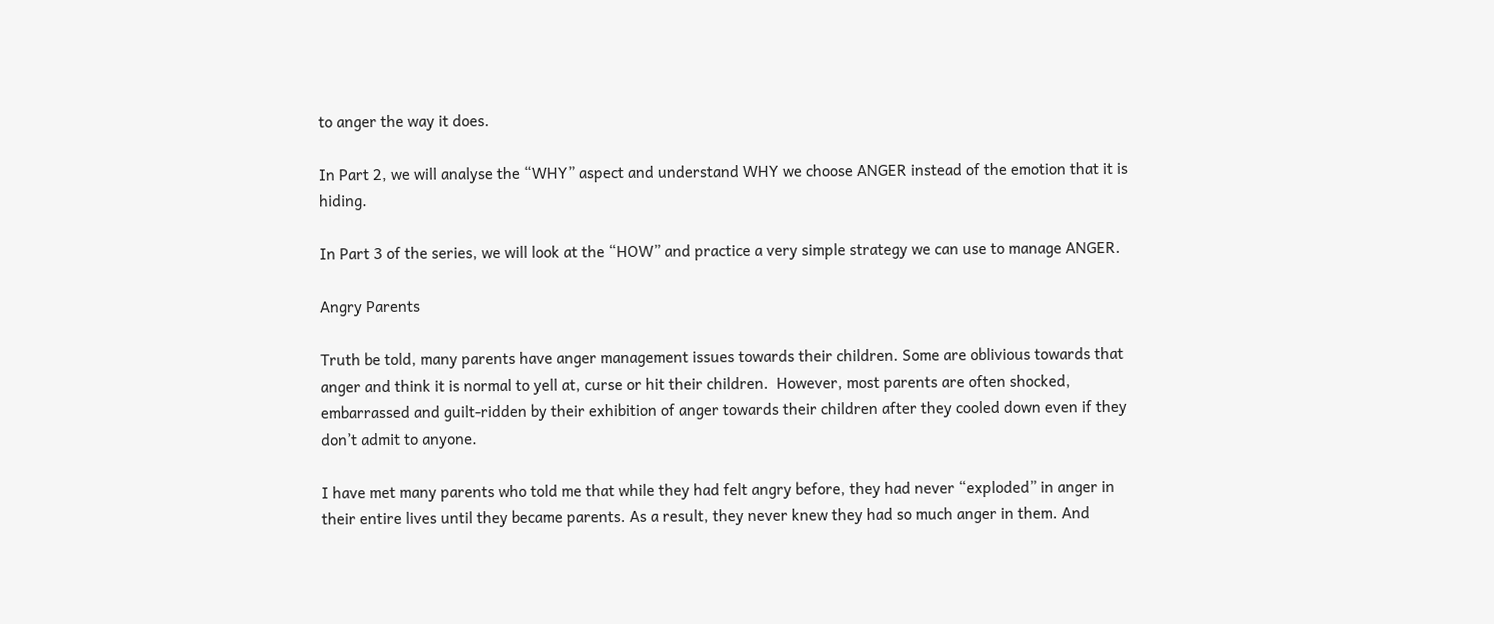to anger the way it does.

In Part 2, we will analyse the “WHY” aspect and understand WHY we choose ANGER instead of the emotion that it is hiding.

In Part 3 of the series, we will look at the “HOW” and practice a very simple strategy we can use to manage ANGER.

Angry Parents

Truth be told, many parents have anger management issues towards their children. Some are oblivious towards that anger and think it is normal to yell at, curse or hit their children.  However, most parents are often shocked, embarrassed and guilt-ridden by their exhibition of anger towards their children after they cooled down even if they don’t admit to anyone.

I have met many parents who told me that while they had felt angry before, they had never “exploded” in anger in their entire lives until they became parents. As a result, they never knew they had so much anger in them. And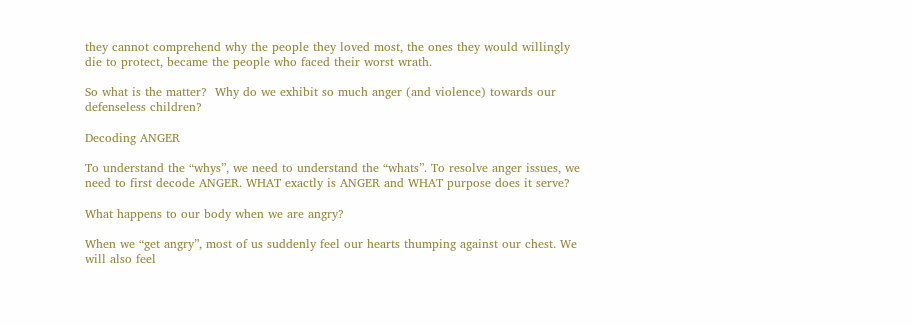they cannot comprehend why the people they loved most, the ones they would willingly die to protect, became the people who faced their worst wrath.

So what is the matter?  Why do we exhibit so much anger (and violence) towards our defenseless children?

Decoding ANGER

To understand the “whys”, we need to understand the “whats”. To resolve anger issues, we need to first decode ANGER. WHAT exactly is ANGER and WHAT purpose does it serve?

What happens to our body when we are angry?

When we “get angry”, most of us suddenly feel our hearts thumping against our chest. We will also feel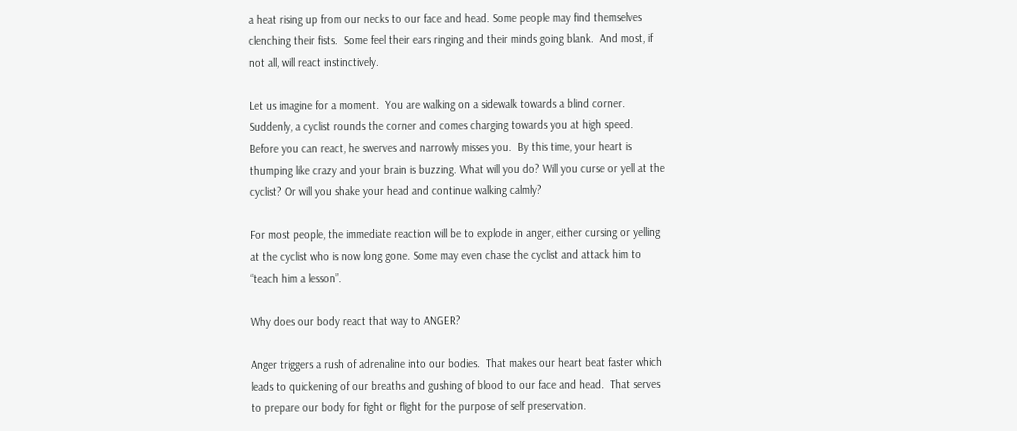a heat rising up from our necks to our face and head. Some people may find themselves clenching their fists.  Some feel their ears ringing and their minds going blank.  And most, if not all, will react instinctively.

Let us imagine for a moment.  You are walking on a sidewalk towards a blind corner.  Suddenly, a cyclist rounds the corner and comes charging towards you at high speed.  Before you can react, he swerves and narrowly misses you.  By this time, your heart is thumping like crazy and your brain is buzzing. What will you do? Will you curse or yell at the cyclist? Or will you shake your head and continue walking calmly?

For most people, the immediate reaction will be to explode in anger, either cursing or yelling at the cyclist who is now long gone. Some may even chase the cyclist and attack him to “teach him a lesson”.

Why does our body react that way to ANGER?

Anger triggers a rush of adrenaline into our bodies.  That makes our heart beat faster which leads to quickening of our breaths and gushing of blood to our face and head.  That serves to prepare our body for fight or flight for the purpose of self preservation.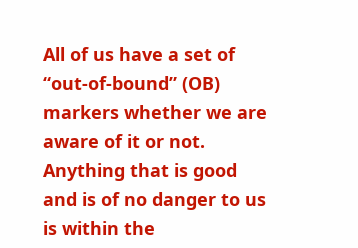All of us have a set of “out-of-bound” (OB) markers whether we are aware of it or not. Anything that is good and is of no danger to us is within the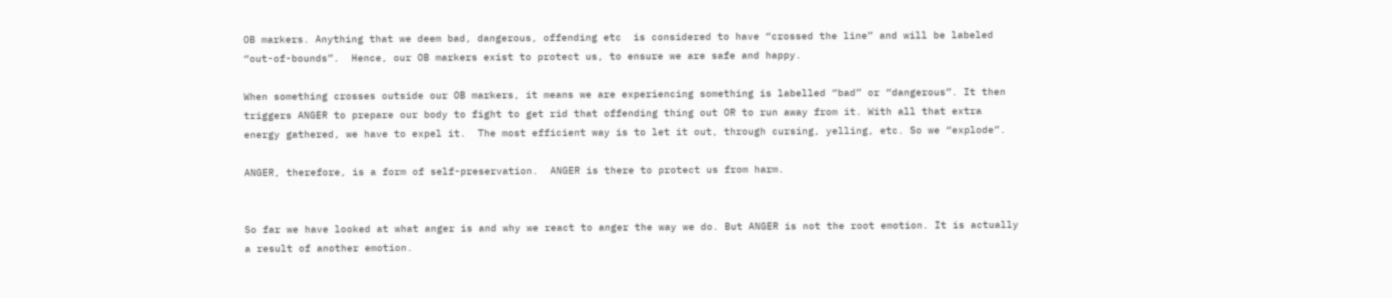OB markers. Anything that we deem bad, dangerous, offending etc  is considered to have “crossed the line” and will be labeled “out-of-bounds”.  Hence, our OB markers exist to protect us, to ensure we are safe and happy.

When something crosses outside our OB markers, it means we are experiencing something is labelled “bad” or “dangerous”. It then triggers ANGER to prepare our body to fight to get rid that offending thing out OR to run away from it. With all that extra energy gathered, we have to expel it.  The most efficient way is to let it out, through cursing, yelling, etc. So we “explode”.

ANGER, therefore, is a form of self-preservation.  ANGER is there to protect us from harm.


So far we have looked at what anger is and why we react to anger the way we do. But ANGER is not the root emotion. It is actually a result of another emotion.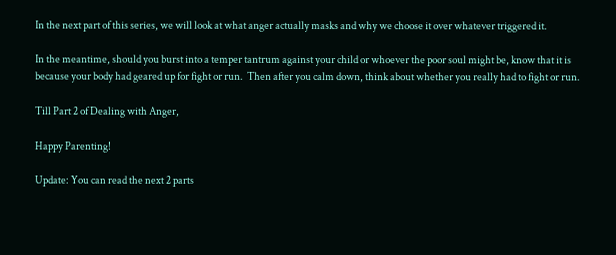In the next part of this series, we will look at what anger actually masks and why we choose it over whatever triggered it.

In the meantime, should you burst into a temper tantrum against your child or whoever the poor soul might be, know that it is because your body had geared up for fight or run.  Then after you calm down, think about whether you really had to fight or run.

Till Part 2 of Dealing with Anger,

Happy Parenting!

Update: You can read the next 2 parts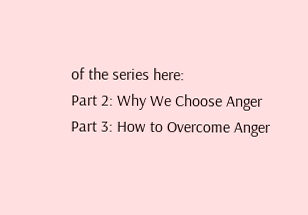of the series here:
Part 2: Why We Choose Anger
Part 3: How to Overcome Anger